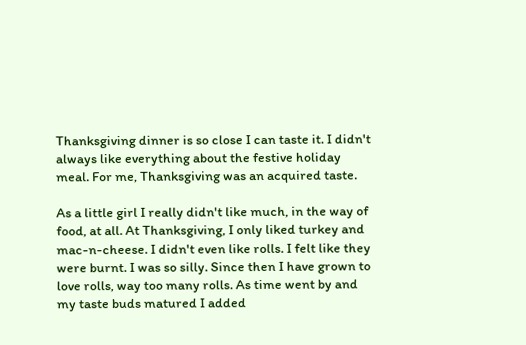Thanksgiving dinner is so close I can taste it. I didn't always like everything about the festive holiday meal. For me, Thanksgiving was an acquired taste.

As a little girl I really didn't like much, in the way of food, at all. At Thanksgiving, I only liked turkey and mac-n-cheese. I didn't even like rolls. I felt like they were burnt. I was so silly. Since then I have grown to love rolls, way too many rolls. As time went by and my taste buds matured I added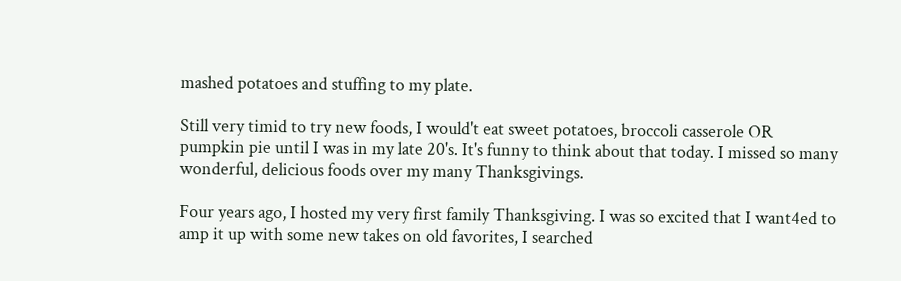mashed potatoes and stuffing to my plate.

Still very timid to try new foods, I would't eat sweet potatoes, broccoli casserole OR pumpkin pie until I was in my late 20's. It's funny to think about that today. I missed so many wonderful, delicious foods over my many Thanksgivings.

Four years ago, I hosted my very first family Thanksgiving. I was so excited that I want4ed to amp it up with some new takes on old favorites, I searched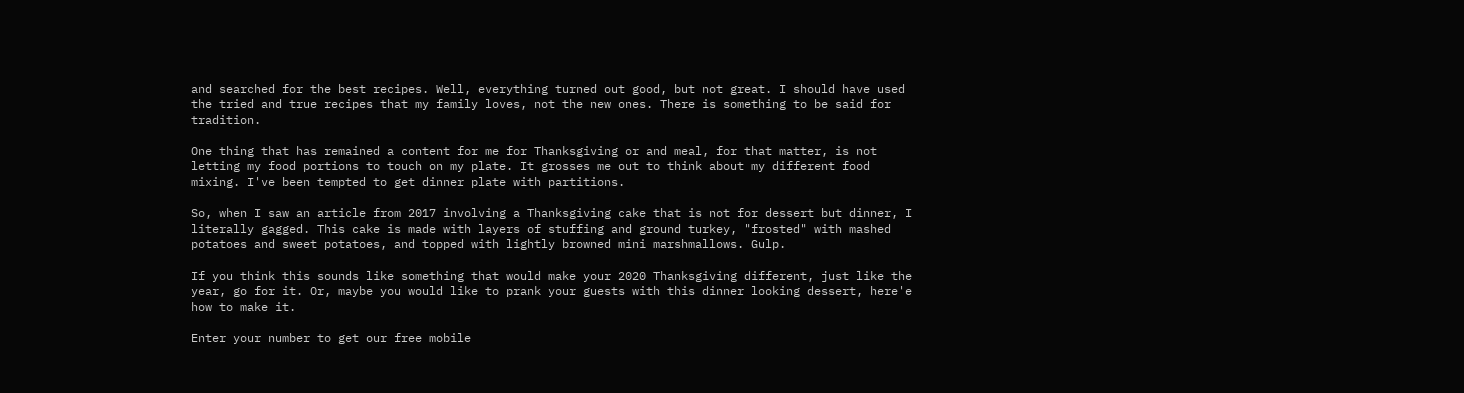and searched for the best recipes. Well, everything turned out good, but not great. I should have used the tried and true recipes that my family loves, not the new ones. There is something to be said for tradition.

One thing that has remained a content for me for Thanksgiving or and meal, for that matter, is not letting my food portions to touch on my plate. It grosses me out to think about my different food mixing. I've been tempted to get dinner plate with partitions.

So, when I saw an article from 2017 involving a Thanksgiving cake that is not for dessert but dinner, I literally gagged. This cake is made with layers of stuffing and ground turkey, "frosted" with mashed potatoes and sweet potatoes, and topped with lightly browned mini marshmallows. Gulp.

If you think this sounds like something that would make your 2020 Thanksgiving different, just like the year, go for it. Or, maybe you would like to prank your guests with this dinner looking dessert, here'e how to make it.

Enter your number to get our free mobile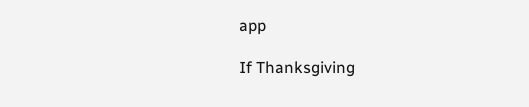app

If Thanksgiving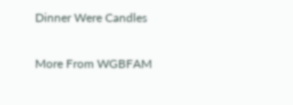Dinner Were Candles


More From WGBFAM